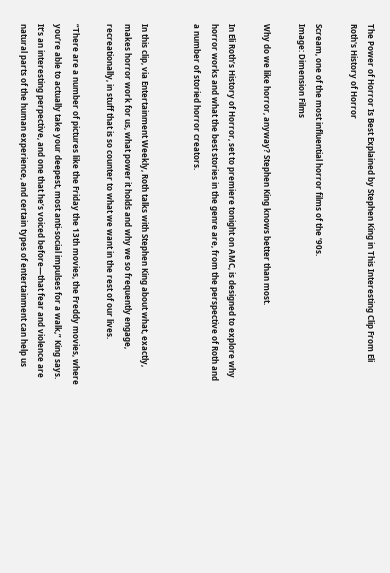The Power of Horror Is Best Explained by Stephen King in This Interesting Clip From Eli Roth's History of Horror

Scream, one of the most influential horror films of the ‘90s.
Image: Dimension Films

Why do we like horror, anyway? Stephen King knows better than most.

In Eli Roth’s History of Horror, set to premiere tonight on AMC, is designed to explore why horror works and what the best stories in the genre are, from the perspective of Roth and a number of storied horror creators.


In this clip, via Entertainment Weekly, Roth talks with Stephen King about what, exactly, makes horror work for us, what power it holds and why we so frequently engage, recreationally, in stuff that is so counter to what we want in the rest of our lives.

“There are a number of pictures like the Friday the 13th movies, the Freddy movies, where you’re able to actually take your deepest, most anti-social impulses for a walk,” King says. It’s an interesting perpective, and one that he’s voiced before—that fear and violence are natural parts of the human experience, and certain types of entertainment can help us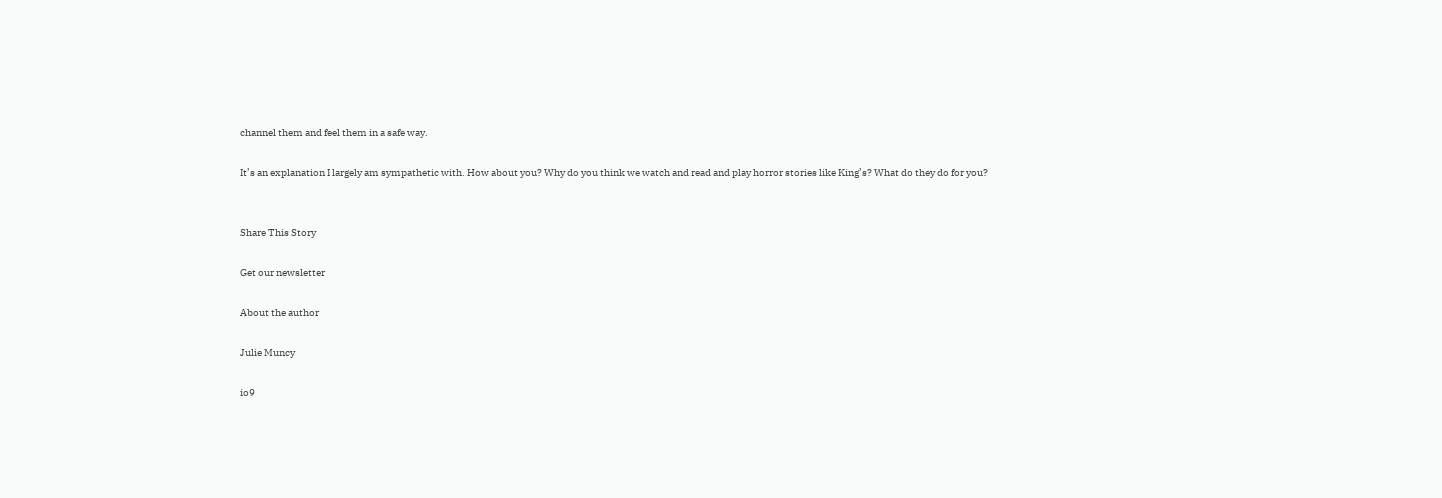channel them and feel them in a safe way.

It’s an explanation I largely am sympathetic with. How about you? Why do you think we watch and read and play horror stories like King’s? What do they do for you?


Share This Story

Get our newsletter

About the author

Julie Muncy

io9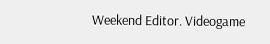Weekend Editor. Videogame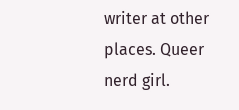writer at other places. Queer nerd girl.